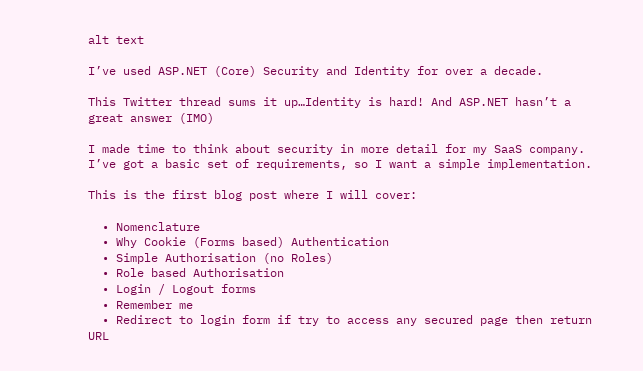alt text

I’ve used ASP.NET (Core) Security and Identity for over a decade.

This Twitter thread sums it up…Identity is hard! And ASP.NET hasn’t a great answer (IMO)

I made time to think about security in more detail for my SaaS company. I’ve got a basic set of requirements, so I want a simple implementation.

This is the first blog post where I will cover:

  • Nomenclature
  • Why Cookie (Forms based) Authentication
  • Simple Authorisation (no Roles)
  • Role based Authorisation
  • Login / Logout forms
  • Remember me
  • Redirect to login form if try to access any secured page then return URL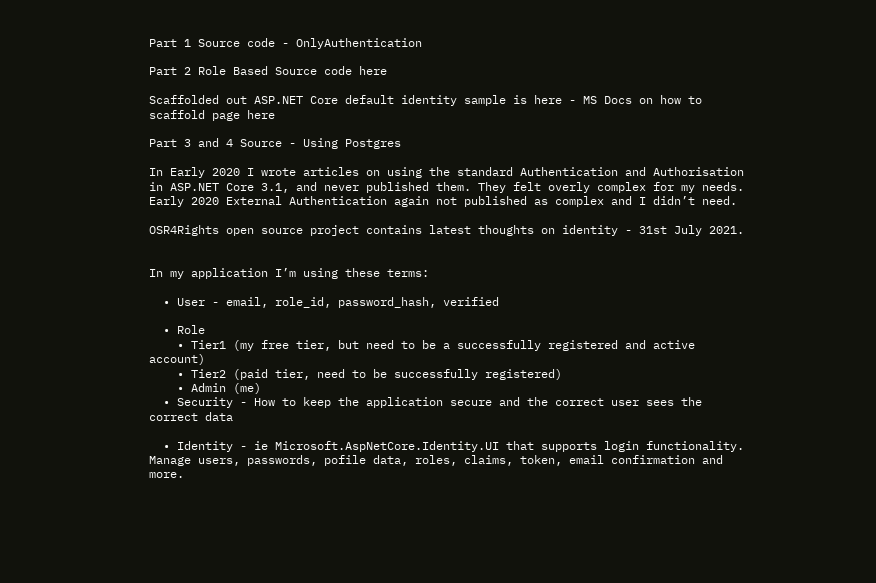Part 1 Source code - OnlyAuthentication

Part 2 Role Based Source code here

Scaffolded out ASP.NET Core default identity sample is here - MS Docs on how to scaffold page here

Part 3 and 4 Source - Using Postgres

In Early 2020 I wrote articles on using the standard Authentication and Authorisation in ASP.NET Core 3.1, and never published them. They felt overly complex for my needs. Early 2020 External Authentication again not published as complex and I didn’t need.

OSR4Rights open source project contains latest thoughts on identity - 31st July 2021.


In my application I’m using these terms:

  • User - email, role_id, password_hash, verified

  • Role
    • Tier1 (my free tier, but need to be a successfully registered and active account)
    • Tier2 (paid tier, need to be successfully registered)
    • Admin (me)
  • Security - How to keep the application secure and the correct user sees the correct data

  • Identity - ie Microsoft.AspNetCore.Identity.UI that supports login functionality. Manage users, passwords, pofile data, roles, claims, token, email confirmation and more.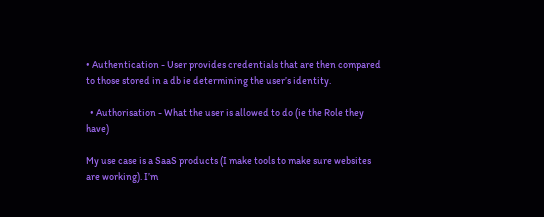• Authentication - User provides credentials that are then compared to those stored in a db ie determining the user’s identity.

  • Authorisation - What the user is allowed to do (ie the Role they have)

My use case is a SaaS products (I make tools to make sure websites are working). I’m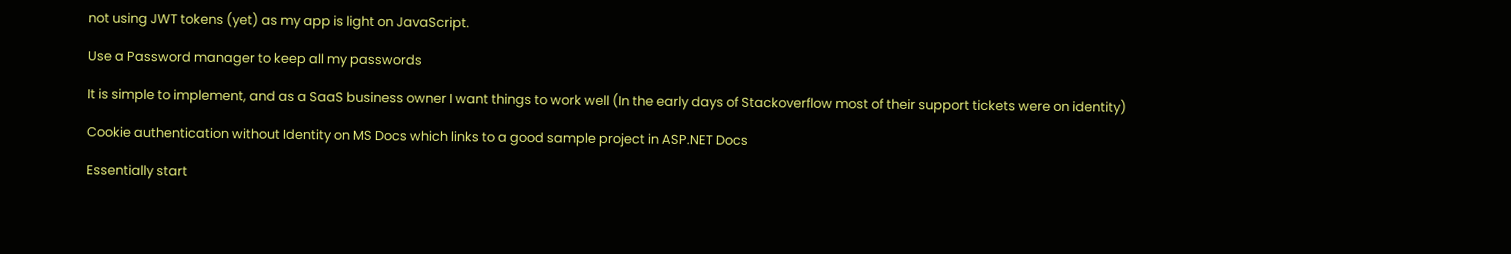not using JWT tokens (yet) as my app is light on JavaScript.

Use a Password manager to keep all my passwords

It is simple to implement, and as a SaaS business owner I want things to work well (In the early days of Stackoverflow most of their support tickets were on identity)

Cookie authentication without Identity on MS Docs which links to a good sample project in ASP.NET Docs

Essentially start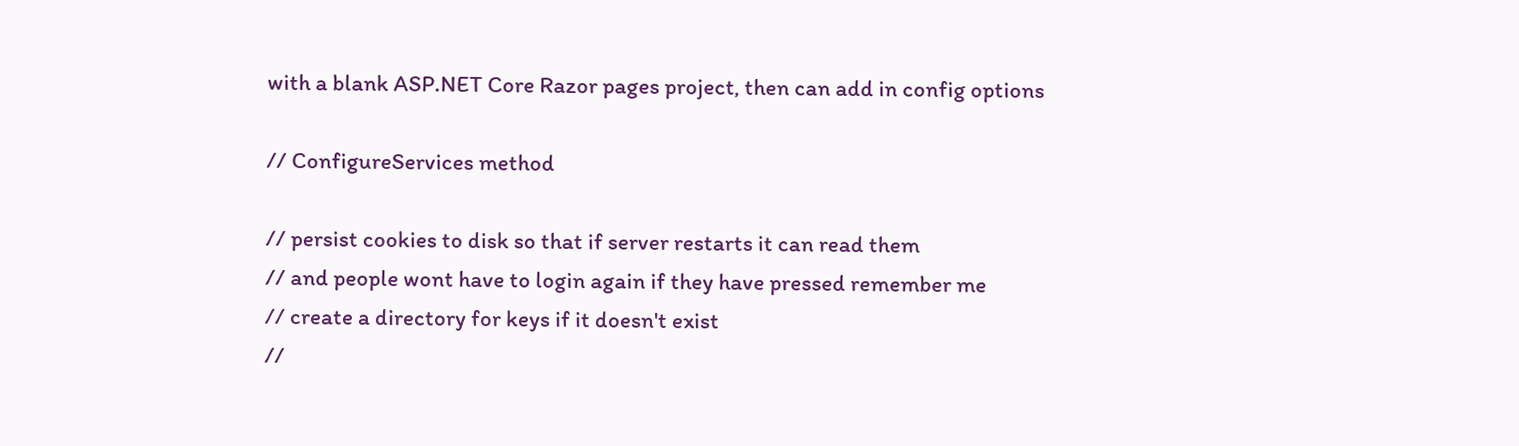with a blank ASP.NET Core Razor pages project, then can add in config options

// ConfigureServices method

// persist cookies to disk so that if server restarts it can read them
// and people wont have to login again if they have pressed remember me
// create a directory for keys if it doesn't exist
//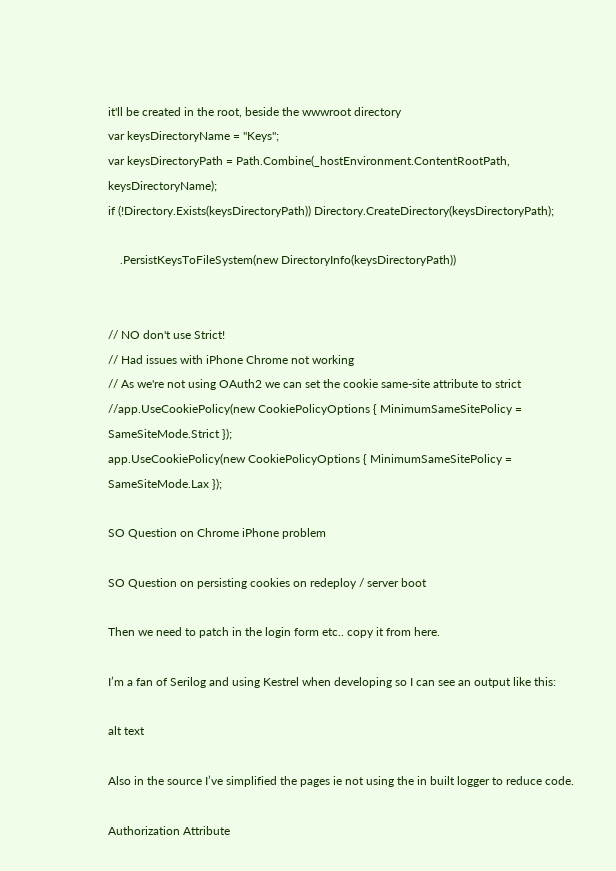it'll be created in the root, beside the wwwroot directory
var keysDirectoryName = "Keys";
var keysDirectoryPath = Path.Combine(_hostEnvironment.ContentRootPath, keysDirectoryName);
if (!Directory.Exists(keysDirectoryPath)) Directory.CreateDirectory(keysDirectoryPath);

    .PersistKeysToFileSystem(new DirectoryInfo(keysDirectoryPath))


// NO don't use Strict!
// Had issues with iPhone Chrome not working
// As we're not using OAuth2 we can set the cookie same-site attribute to strict
//app.UseCookiePolicy(new CookiePolicyOptions { MinimumSameSitePolicy = SameSiteMode.Strict });
app.UseCookiePolicy(new CookiePolicyOptions { MinimumSameSitePolicy = SameSiteMode.Lax });

SO Question on Chrome iPhone problem

SO Question on persisting cookies on redeploy / server boot

Then we need to patch in the login form etc.. copy it from here.

I’m a fan of Serilog and using Kestrel when developing so I can see an output like this:

alt text

Also in the source I’ve simplified the pages ie not using the in built logger to reduce code.

Authorization Attribute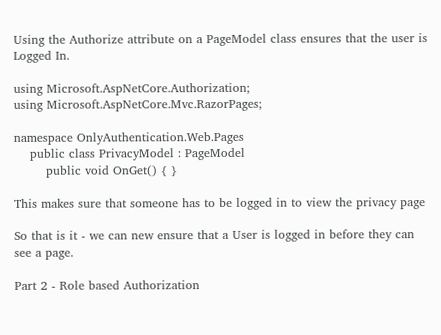Using the Authorize attribute on a PageModel class ensures that the user is Logged In.

using Microsoft.AspNetCore.Authorization;
using Microsoft.AspNetCore.Mvc.RazorPages;

namespace OnlyAuthentication.Web.Pages
    public class PrivacyModel : PageModel
        public void OnGet() { }

This makes sure that someone has to be logged in to view the privacy page

So that is it - we can new ensure that a User is logged in before they can see a page.

Part 2 - Role based Authorization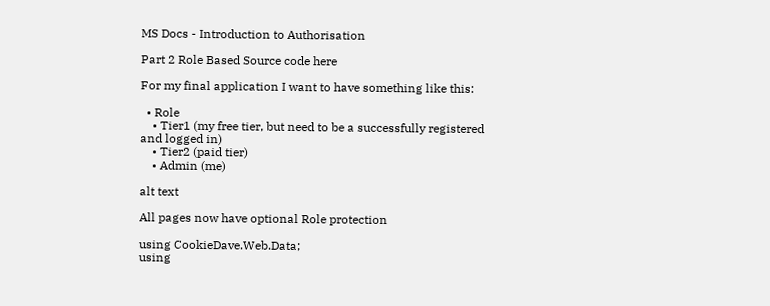MS Docs - Introduction to Authorisation

Part 2 Role Based Source code here

For my final application I want to have something like this:

  • Role
    • Tier1 (my free tier, but need to be a successfully registered and logged in)
    • Tier2 (paid tier)
    • Admin (me)

alt text

All pages now have optional Role protection

using CookieDave.Web.Data;
using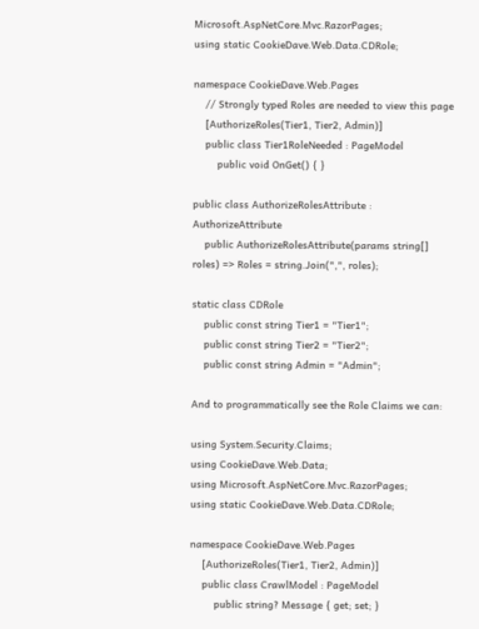Microsoft.AspNetCore.Mvc.RazorPages;
using static CookieDave.Web.Data.CDRole;

namespace CookieDave.Web.Pages
    // Strongly typed Roles are needed to view this page
    [AuthorizeRoles(Tier1, Tier2, Admin)]
    public class Tier1RoleNeeded : PageModel
        public void OnGet() { }

public class AuthorizeRolesAttribute : AuthorizeAttribute
    public AuthorizeRolesAttribute(params string[] roles) => Roles = string.Join(",", roles);

static class CDRole
    public const string Tier1 = "Tier1";
    public const string Tier2 = "Tier2";
    public const string Admin = "Admin";

And to programmatically see the Role Claims we can:

using System.Security.Claims;
using CookieDave.Web.Data;
using Microsoft.AspNetCore.Mvc.RazorPages;
using static CookieDave.Web.Data.CDRole;

namespace CookieDave.Web.Pages
    [AuthorizeRoles(Tier1, Tier2, Admin)]
    public class CrawlModel : PageModel
        public string? Message { get; set; }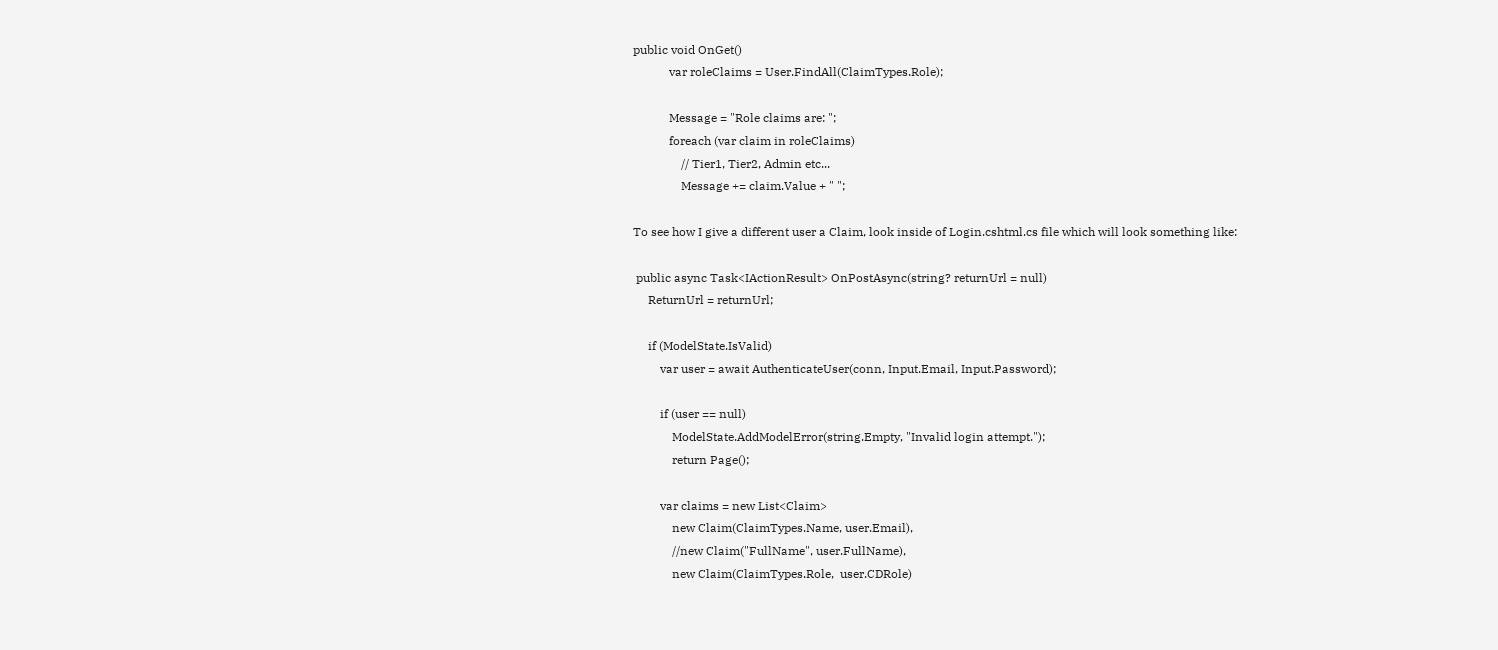public void OnGet()
            var roleClaims = User.FindAll(ClaimTypes.Role);

            Message = "Role claims are: ";
            foreach (var claim in roleClaims)
                // Tier1, Tier2, Admin etc...
                Message += claim.Value + " ";

To see how I give a different user a Claim, look inside of Login.cshtml.cs file which will look something like:

 public async Task<IActionResult> OnPostAsync(string? returnUrl = null)
     ReturnUrl = returnUrl;

     if (ModelState.IsValid)
         var user = await AuthenticateUser(conn, Input.Email, Input.Password);

         if (user == null)
             ModelState.AddModelError(string.Empty, "Invalid login attempt.");
             return Page();

         var claims = new List<Claim>
             new Claim(ClaimTypes.Name, user.Email),
             //new Claim("FullName", user.FullName),
             new Claim(ClaimTypes.Role,  user.CDRole)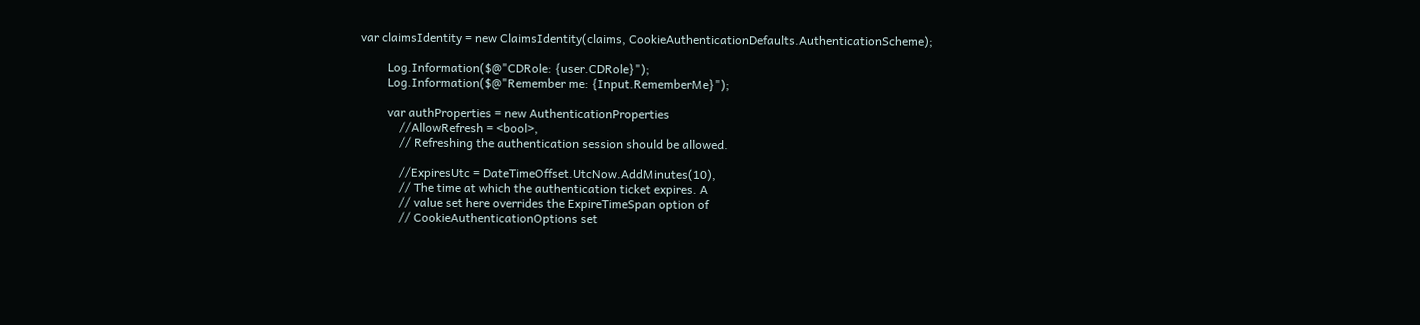var claimsIdentity = new ClaimsIdentity(claims, CookieAuthenticationDefaults.AuthenticationScheme);

         Log.Information($@"CDRole: {user.CDRole}");
         Log.Information($@"Remember me: {Input.RememberMe}");

         var authProperties = new AuthenticationProperties
             //AllowRefresh = <bool>,
             // Refreshing the authentication session should be allowed.

             //ExpiresUtc = DateTimeOffset.UtcNow.AddMinutes(10),
             // The time at which the authentication ticket expires. A
             // value set here overrides the ExpireTimeSpan option of
             // CookieAuthenticationOptions set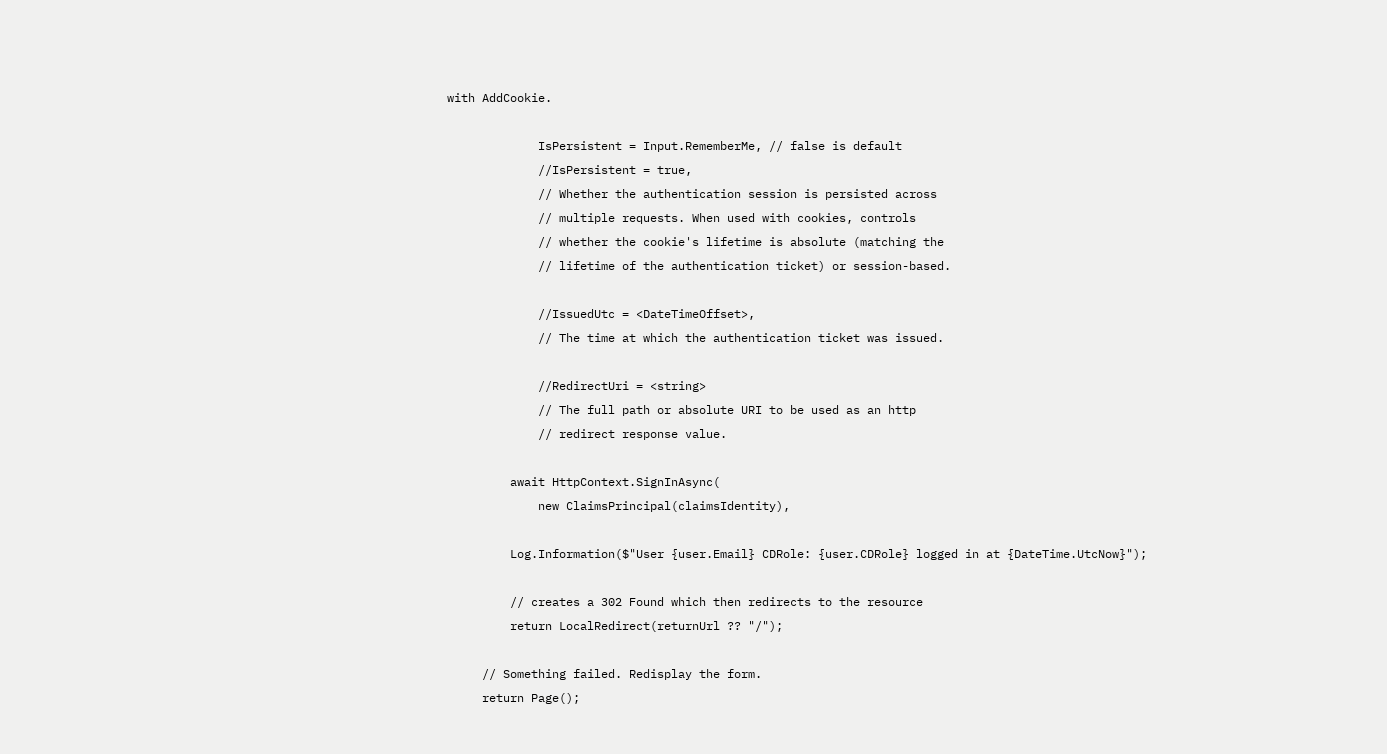with AddCookie.

             IsPersistent = Input.RememberMe, // false is default
             //IsPersistent = true,
             // Whether the authentication session is persisted across
             // multiple requests. When used with cookies, controls
             // whether the cookie's lifetime is absolute (matching the
             // lifetime of the authentication ticket) or session-based.

             //IssuedUtc = <DateTimeOffset>,
             // The time at which the authentication ticket was issued.

             //RedirectUri = <string>
             // The full path or absolute URI to be used as an http
             // redirect response value.

         await HttpContext.SignInAsync(
             new ClaimsPrincipal(claimsIdentity),

         Log.Information($"User {user.Email} CDRole: {user.CDRole} logged in at {DateTime.UtcNow}");

         // creates a 302 Found which then redirects to the resource
         return LocalRedirect(returnUrl ?? "/");

     // Something failed. Redisplay the form.
     return Page();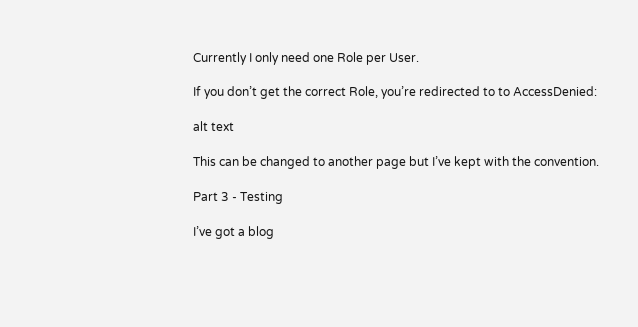Currently I only need one Role per User.

If you don’t get the correct Role, you’re redirected to to AccessDenied:

alt text

This can be changed to another page but I’ve kept with the convention.

Part 3 - Testing

I’ve got a blog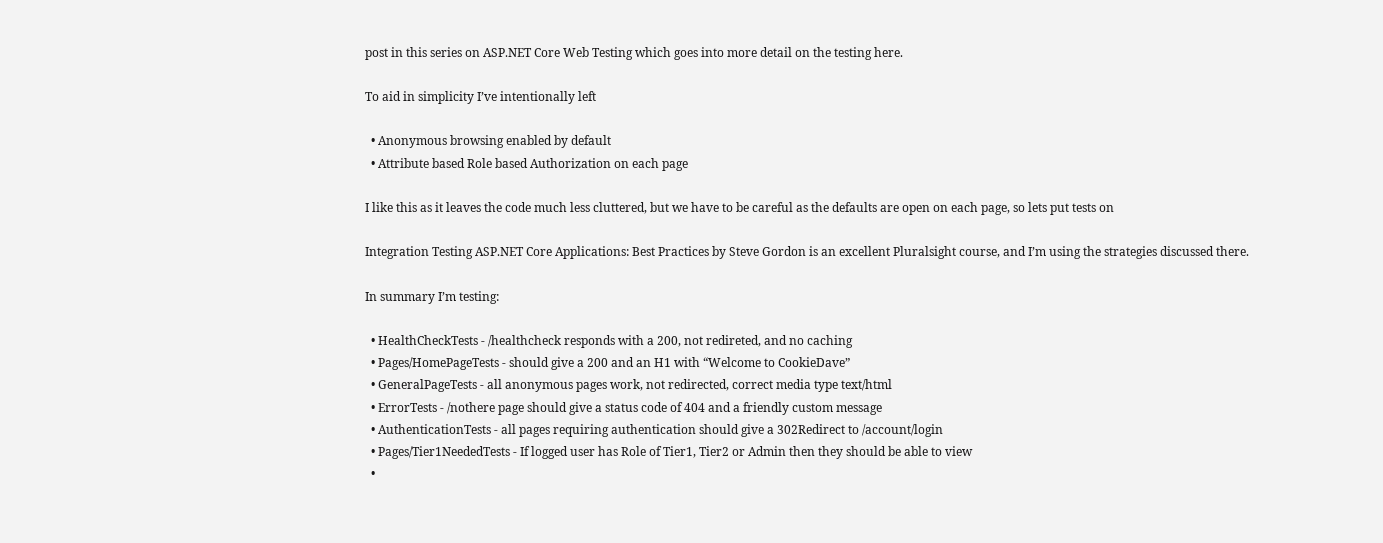post in this series on ASP.NET Core Web Testing which goes into more detail on the testing here.

To aid in simplicity I’ve intentionally left

  • Anonymous browsing enabled by default
  • Attribute based Role based Authorization on each page

I like this as it leaves the code much less cluttered, but we have to be careful as the defaults are open on each page, so lets put tests on

Integration Testing ASP.NET Core Applications: Best Practices by Steve Gordon is an excellent Pluralsight course, and I’m using the strategies discussed there.

In summary I’m testing:

  • HealthCheckTests - /healthcheck responds with a 200, not redireted, and no caching
  • Pages/HomePageTests - should give a 200 and an H1 with “Welcome to CookieDave”
  • GeneralPageTests - all anonymous pages work, not redirected, correct media type text/html
  • ErrorTests - /nothere page should give a status code of 404 and a friendly custom message
  • AuthenticationTests - all pages requiring authentication should give a 302Redirect to /account/login
  • Pages/Tier1NeededTests - If logged user has Role of Tier1, Tier2 or Admin then they should be able to view
  •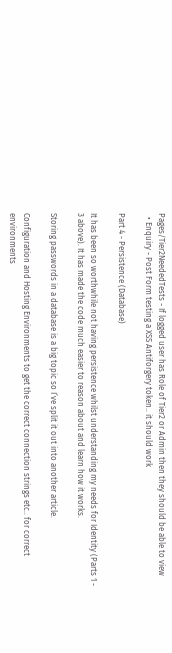Pages/Tier2NeededTests - If logged user has Role of Tier2 or Admin then they should be able to view
  • Enquiry - Post Form testing a XSS Antiforgery token.. it should work

Part 4 - Persistence (Database)

It has been so worthwhile not having persistence whilst understanding my needs for Identity (Parts 1 - 3 above). It has made the code much easier to reason about and learn how it works.

Storing passwords in a database is a big topic so I’ve split it out into another article.

Configuration and Hosting Environments to get the correct connection strings etc.. for correct environments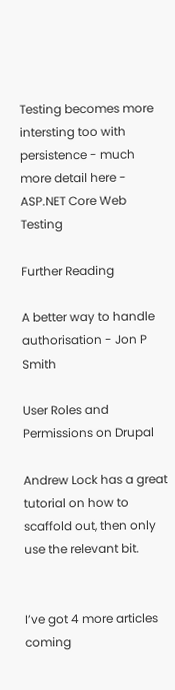Testing becomes more intersting too with persistence - much more detail here - ASP.NET Core Web Testing

Further Reading

A better way to handle authorisation - Jon P Smith

User Roles and Permissions on Drupal

Andrew Lock has a great tutorial on how to scaffold out, then only use the relevant bit.


I’ve got 4 more articles coming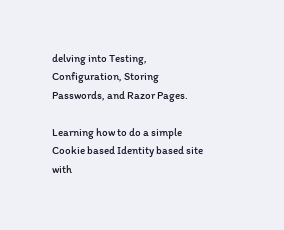delving into Testing, Configuration, Storing Passwords, and Razor Pages.

Learning how to do a simple Cookie based Identity based site with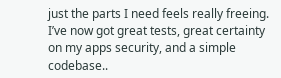just the parts I need feels really freeing. I’ve now got great tests, great certainty on my apps security, and a simple codebase..